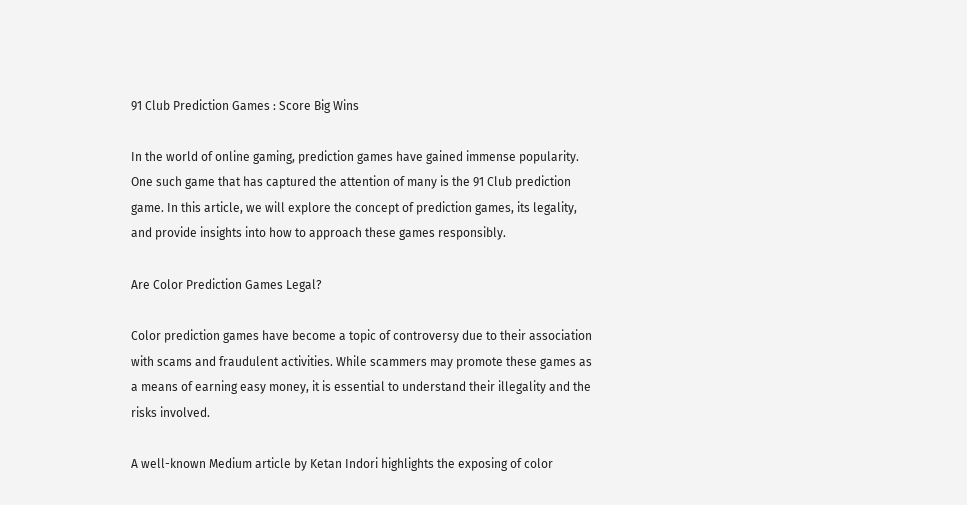91 Club Prediction Games : Score Big Wins

In the world of online gaming, prediction games have gained immense popularity. One such game that has captured the attention of many is the 91 Club prediction game. In this article, we will explore the concept of prediction games, its legality, and provide insights into how to approach these games responsibly.

Are Color Prediction Games Legal?

Color prediction games have become a topic of controversy due to their association with scams and fraudulent activities. While scammers may promote these games as a means of earning easy money, it is essential to understand their illegality and the risks involved.

A well-known Medium article by Ketan Indori highlights the exposing of color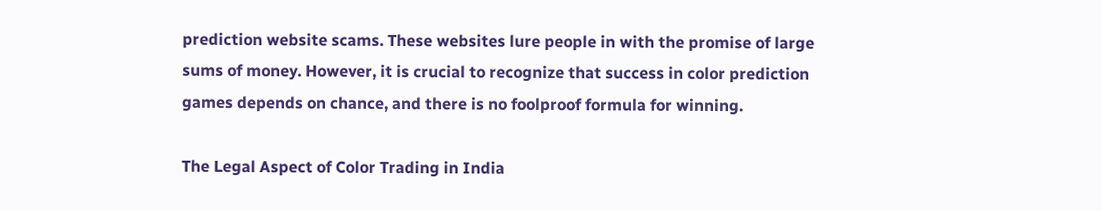prediction website scams. These websites lure people in with the promise of large sums of money. However, it is crucial to recognize that success in color prediction games depends on chance, and there is no foolproof formula for winning.

The Legal Aspect of Color Trading in India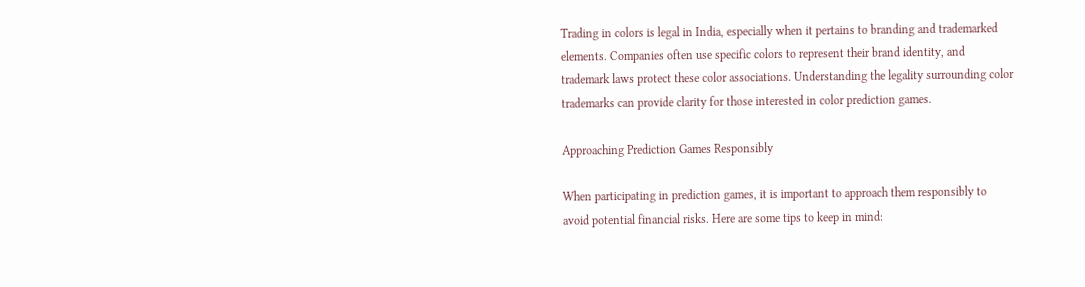Trading in colors is legal in India, especially when it pertains to branding and trademarked elements. Companies often use specific colors to represent their brand identity, and trademark laws protect these color associations. Understanding the legality surrounding color trademarks can provide clarity for those interested in color prediction games.

Approaching Prediction Games Responsibly

When participating in prediction games, it is important to approach them responsibly to avoid potential financial risks. Here are some tips to keep in mind: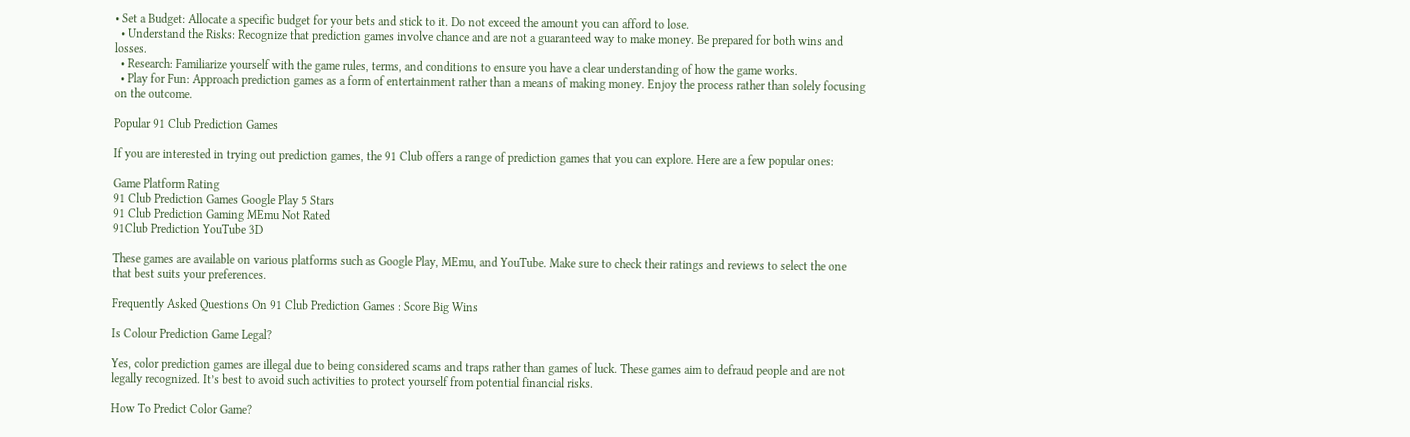• Set a Budget: Allocate a specific budget for your bets and stick to it. Do not exceed the amount you can afford to lose.
  • Understand the Risks: Recognize that prediction games involve chance and are not a guaranteed way to make money. Be prepared for both wins and losses.
  • Research: Familiarize yourself with the game rules, terms, and conditions to ensure you have a clear understanding of how the game works.
  • Play for Fun: Approach prediction games as a form of entertainment rather than a means of making money. Enjoy the process rather than solely focusing on the outcome.

Popular 91 Club Prediction Games

If you are interested in trying out prediction games, the 91 Club offers a range of prediction games that you can explore. Here are a few popular ones:

Game Platform Rating
91 Club Prediction Games Google Play 5 Stars
91 Club Prediction Gaming MEmu Not Rated
91Club Prediction YouTube 3D

These games are available on various platforms such as Google Play, MEmu, and YouTube. Make sure to check their ratings and reviews to select the one that best suits your preferences.

Frequently Asked Questions On 91 Club Prediction Games : Score Big Wins

Is Colour Prediction Game Legal?

Yes, color prediction games are illegal due to being considered scams and traps rather than games of luck. These games aim to defraud people and are not legally recognized. It’s best to avoid such activities to protect yourself from potential financial risks.

How To Predict Color Game?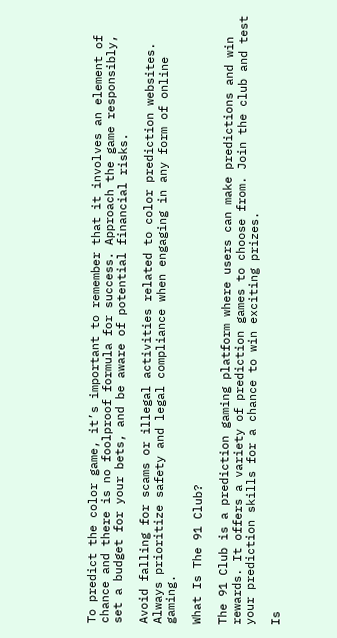To predict the color game, it’s important to remember that it involves an element of chance and there is no foolproof formula for success. Approach the game responsibly, set a budget for your bets, and be aware of potential financial risks.

Avoid falling for scams or illegal activities related to color prediction websites. Always prioritize safety and legal compliance when engaging in any form of online gaming.

What Is The 91 Club?

The 91 Club is a prediction gaming platform where users can make predictions and win rewards. It offers a variety of prediction games to choose from. Join the club and test your prediction skills for a chance to win exciting prizes.

Is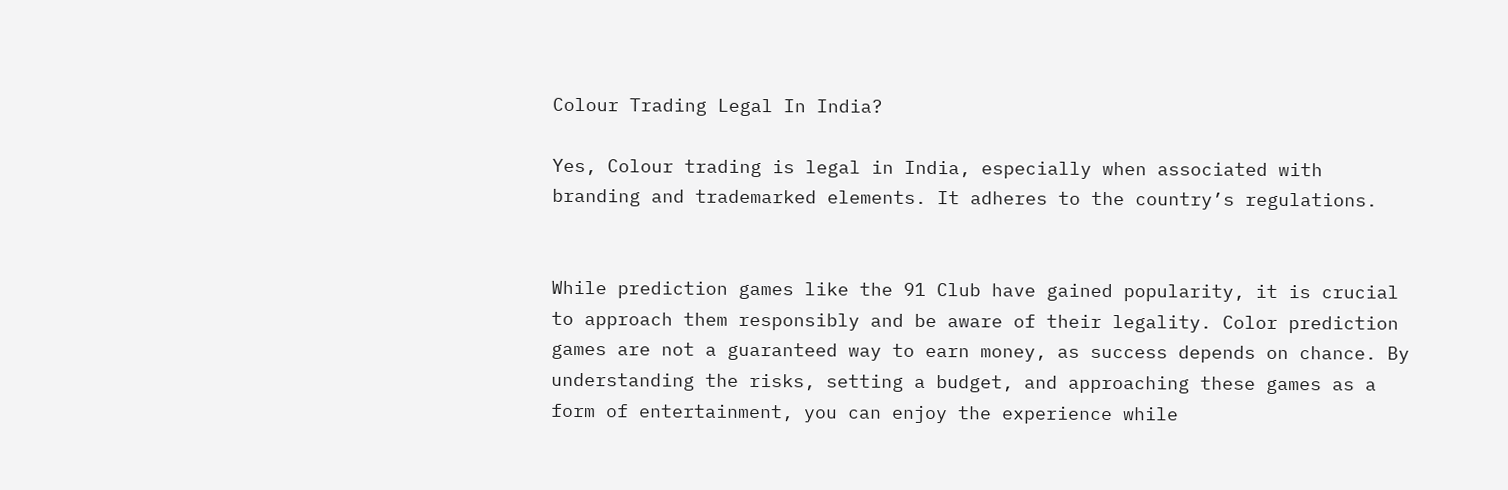Colour Trading Legal In India?

Yes, Colour trading is legal in India, especially when associated with branding and trademarked elements. It adheres to the country’s regulations.


While prediction games like the 91 Club have gained popularity, it is crucial to approach them responsibly and be aware of their legality. Color prediction games are not a guaranteed way to earn money, as success depends on chance. By understanding the risks, setting a budget, and approaching these games as a form of entertainment, you can enjoy the experience while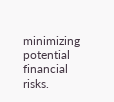minimizing potential financial risks.